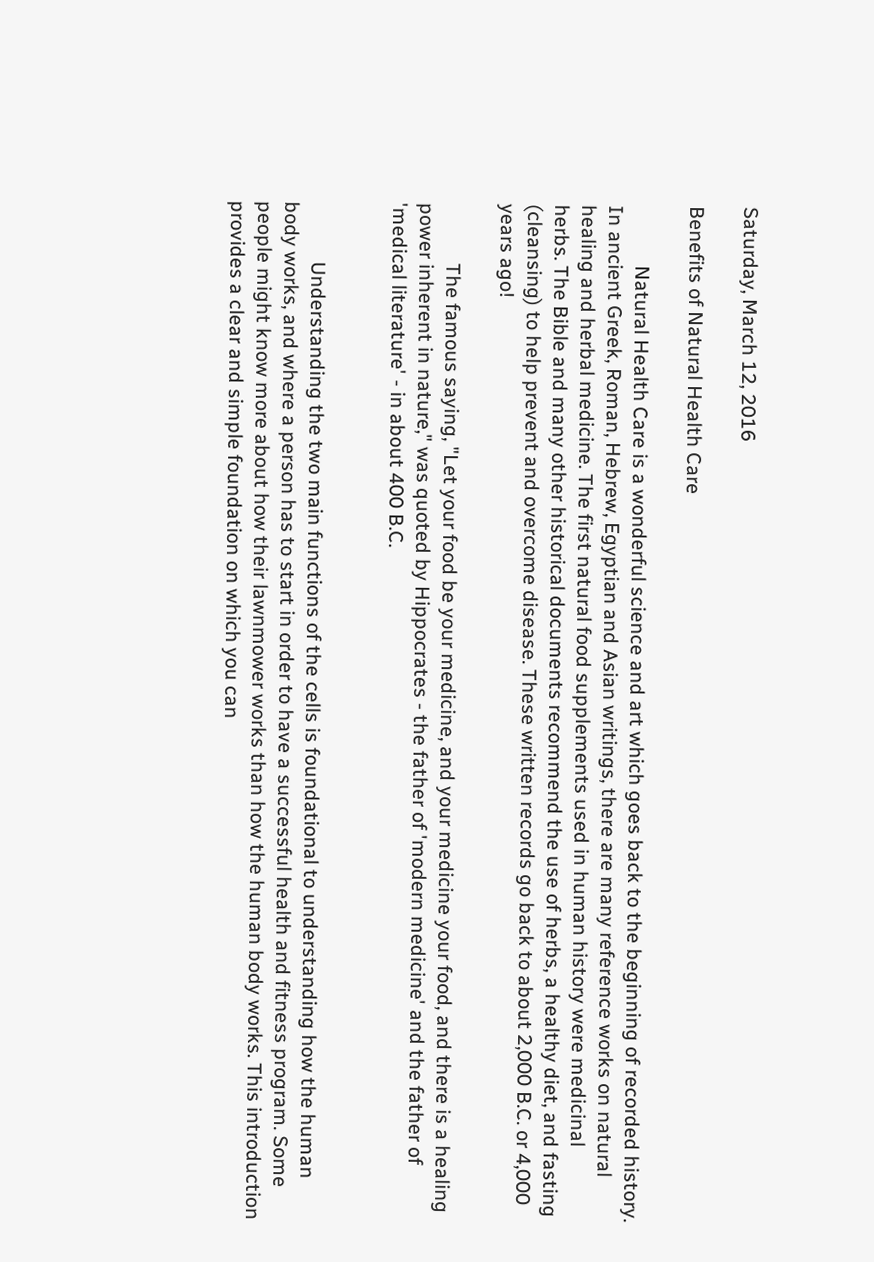Saturday, March 12, 2016

Benefits of Natural Health Care

            Natural Health Care is a wonderful science and art which goes back to the beginning of recorded history. In ancient Greek, Roman, Hebrew, Egyptian and Asian writings, there are many reference works on natural healing and herbal medicine. The first natural food supplements used in human history were medicinal
herbs. The Bible and many other historical documents recommend the use of herbs, a healthy diet, and fasting (cleansing) to help prevent and overcome disease. These written records go back to about 2,000 B.C. or 4,000 years ago!

            The famous saying, "Let your food be your medicine, and your medicine your food, and there is a healing power inherent in nature," was quoted by Hippocrates - the father of 'modern medicine' and the father of 'medical literature' - in about 400 B.C.


            Understanding the two main functions of the cells is foundational to understanding how the human body works, and where a person has to start in order to have a successful health and fitness program. Some people might know more about how their lawnmower works than how the human body works. This introduction provides a clear and simple foundation on which you can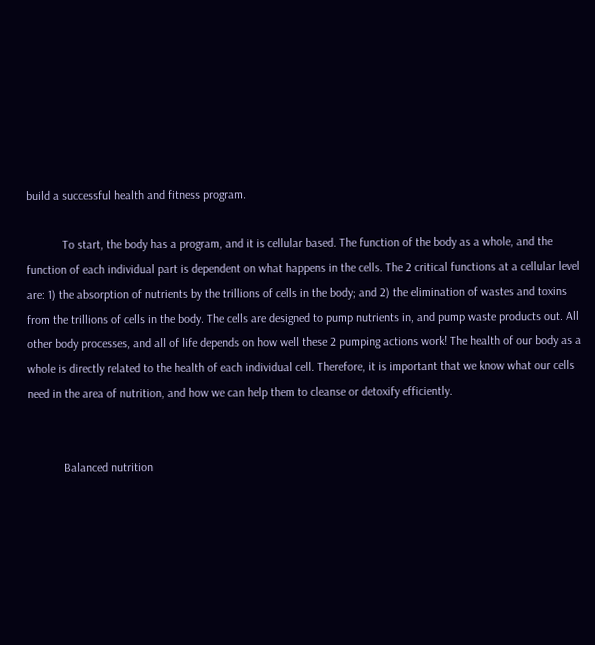build a successful health and fitness program.

            To start, the body has a program, and it is cellular based. The function of the body as a whole, and the function of each individual part is dependent on what happens in the cells. The 2 critical functions at a cellular level are: 1) the absorption of nutrients by the trillions of cells in the body; and 2) the elimination of wastes and toxins from the trillions of cells in the body. The cells are designed to pump nutrients in, and pump waste products out. All other body processes, and all of life depends on how well these 2 pumping actions work! The health of our body as a whole is directly related to the health of each individual cell. Therefore, it is important that we know what our cells need in the area of nutrition, and how we can help them to cleanse or detoxify efficiently.


            Balanced nutrition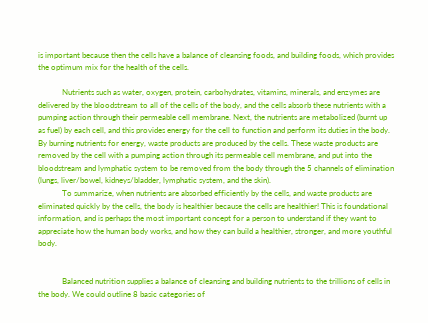is important because then the cells have a balance of cleansing foods, and building foods, which provides the optimum mix for the health of the cells.

            Nutrients such as water, oxygen, protein, carbohydrates, vitamins, minerals, and enzymes are delivered by the bloodstream to all of the cells of the body, and the cells absorb these nutrients with a pumping action through their permeable cell membrane. Next, the nutrients are metabolized (burnt up as fuel) by each cell, and this provides energy for the cell to function and perform its duties in the body. By burning nutrients for energy, waste products are produced by the cells. These waste products are removed by the cell with a pumping action through its permeable cell membrane, and put into the bloodstream and lymphatic system to be removed from the body through the 5 channels of elimination (lungs, liver/bowel, kidneys/bladder, lymphatic system, and the skin).
            To summarize, when nutrients are absorbed efficiently by the cells, and waste products are eliminated quickly by the cells, the body is healthier because the cells are healthier! This is foundational information, and is perhaps the most important concept for a person to understand if they want to appreciate how the human body works, and how they can build a healthier, stronger, and more youthful body.


            Balanced nutrition supplies a balance of cleansing and building nutrients to the trillions of cells in the body. We could outline 8 basic categories of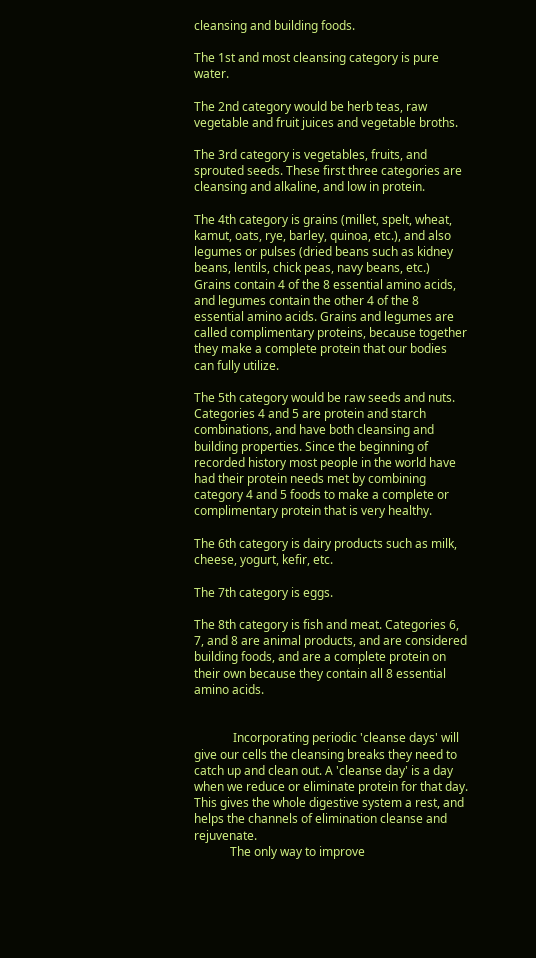cleansing and building foods.

The 1st and most cleansing category is pure water.

The 2nd category would be herb teas, raw vegetable and fruit juices and vegetable broths.

The 3rd category is vegetables, fruits, and sprouted seeds. These first three categories are cleansing and alkaline, and low in protein.

The 4th category is grains (millet, spelt, wheat, kamut, oats, rye, barley, quinoa, etc.), and also legumes or pulses (dried beans such as kidney beans, lentils, chick peas, navy beans, etc.) Grains contain 4 of the 8 essential amino acids, and legumes contain the other 4 of the 8 essential amino acids. Grains and legumes are called complimentary proteins, because together they make a complete protein that our bodies can fully utilize.

The 5th category would be raw seeds and nuts. Categories 4 and 5 are protein and starch combinations, and have both cleansing and building properties. Since the beginning of recorded history most people in the world have had their protein needs met by combining category 4 and 5 foods to make a complete or complimentary protein that is very healthy.

The 6th category is dairy products such as milk, cheese, yogurt, kefir, etc.

The 7th category is eggs.

The 8th category is fish and meat. Categories 6, 7, and 8 are animal products, and are considered building foods, and are a complete protein on their own because they contain all 8 essential amino acids.


             Incorporating periodic 'cleanse days' will give our cells the cleansing breaks they need to catch up and clean out. A 'cleanse day' is a day when we reduce or eliminate protein for that day. This gives the whole digestive system a rest, and helps the channels of elimination cleanse and rejuvenate.
            The only way to improve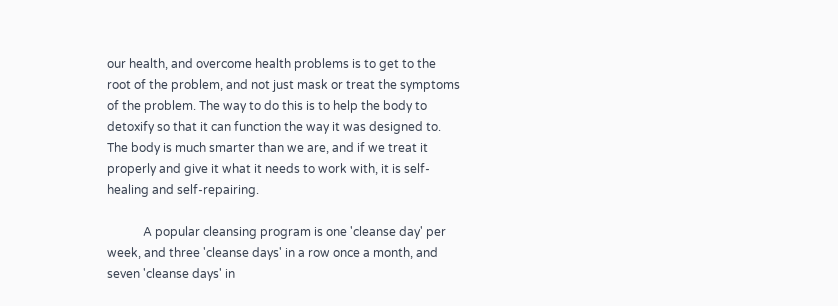our health, and overcome health problems is to get to the root of the problem, and not just mask or treat the symptoms of the problem. The way to do this is to help the body to detoxify so that it can function the way it was designed to. The body is much smarter than we are, and if we treat it properly and give it what it needs to work with, it is self-healing and self-repairing.

            A popular cleansing program is one 'cleanse day' per week, and three 'cleanse days' in a row once a month, and seven 'cleanse days' in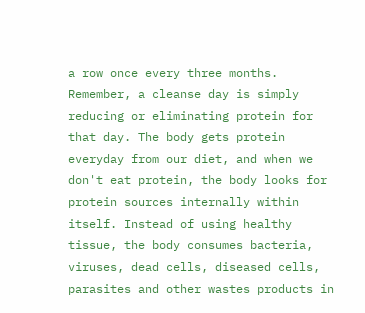a row once every three months. Remember, a cleanse day is simply reducing or eliminating protein for that day. The body gets protein everyday from our diet, and when we don't eat protein, the body looks for protein sources internally within itself. Instead of using healthy tissue, the body consumes bacteria, viruses, dead cells, diseased cells, parasites and other wastes products in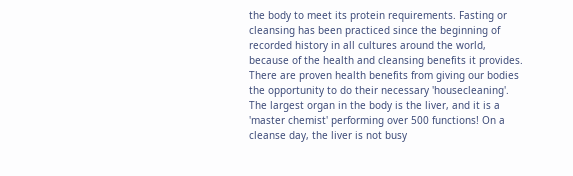the body to meet its protein requirements. Fasting or cleansing has been practiced since the beginning of recorded history in all cultures around the world, because of the health and cleansing benefits it provides. There are proven health benefits from giving our bodies the opportunity to do their necessary 'housecleaning'. The largest organ in the body is the liver, and it is a 'master chemist' performing over 500 functions! On a cleanse day, the liver is not busy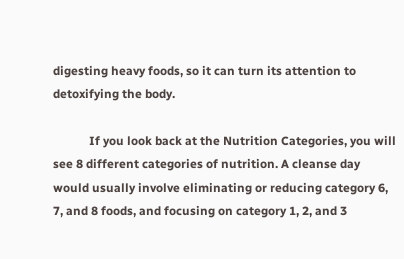digesting heavy foods, so it can turn its attention to detoxifying the body.

            If you look back at the Nutrition Categories, you will see 8 different categories of nutrition. A cleanse day would usually involve eliminating or reducing category 6, 7, and 8 foods, and focusing on category 1, 2, and 3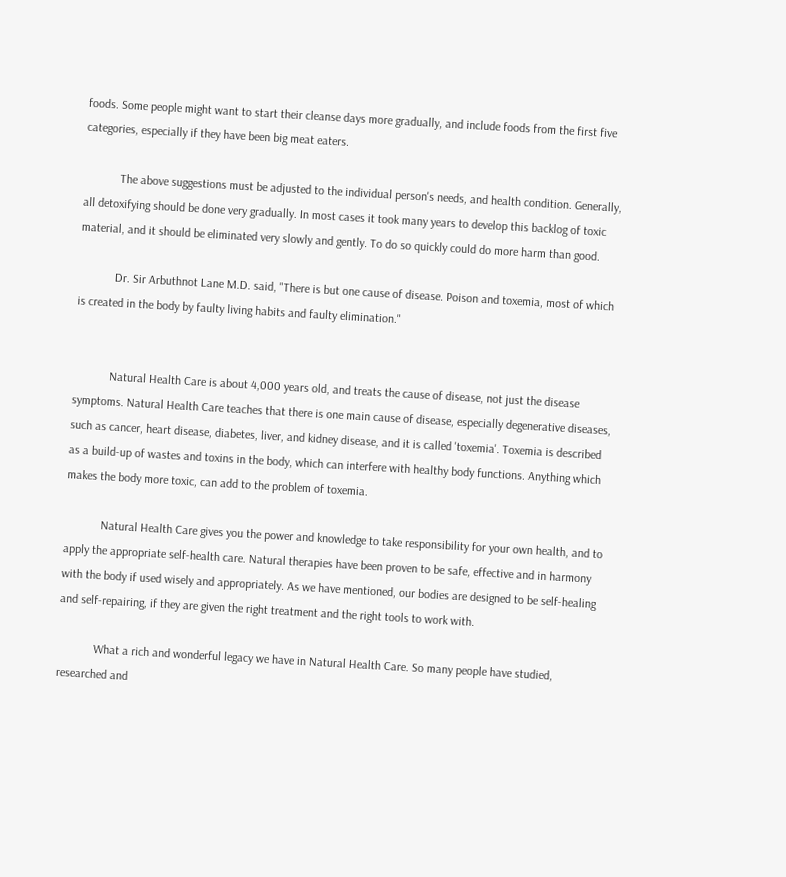foods. Some people might want to start their cleanse days more gradually, and include foods from the first five categories, especially if they have been big meat eaters.

            The above suggestions must be adjusted to the individual person's needs, and health condition. Generally, all detoxifying should be done very gradually. In most cases it took many years to develop this backlog of toxic material, and it should be eliminated very slowly and gently. To do so quickly could do more harm than good.

            Dr. Sir Arbuthnot Lane M.D. said, "There is but one cause of disease. Poison and toxemia, most of which is created in the body by faulty living habits and faulty elimination."


            Natural Health Care is about 4,000 years old, and treats the cause of disease, not just the disease symptoms. Natural Health Care teaches that there is one main cause of disease, especially degenerative diseases, such as cancer, heart disease, diabetes, liver, and kidney disease, and it is called 'toxemia'. Toxemia is described as a build-up of wastes and toxins in the body, which can interfere with healthy body functions. Anything which makes the body more toxic, can add to the problem of toxemia.

            Natural Health Care gives you the power and knowledge to take responsibility for your own health, and to apply the appropriate self-health care. Natural therapies have been proven to be safe, effective and in harmony with the body if used wisely and appropriately. As we have mentioned, our bodies are designed to be self-healing and self-repairing, if they are given the right treatment and the right tools to work with.

            What a rich and wonderful legacy we have in Natural Health Care. So many people have studied, researched and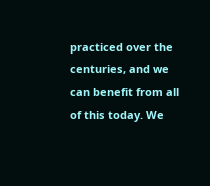practiced over the centuries, and we can benefit from all of this today. We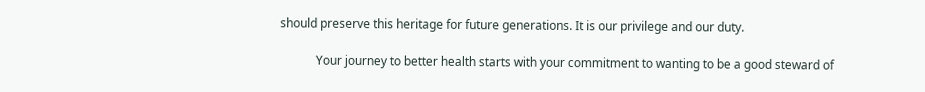should preserve this heritage for future generations. It is our privilege and our duty.

            Your journey to better health starts with your commitment to wanting to be a good steward of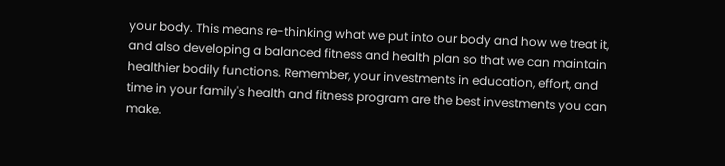your body. This means re-thinking what we put into our body and how we treat it, and also developing a balanced fitness and health plan so that we can maintain healthier bodily functions. Remember, your investments in education, effort, and time in your family's health and fitness program are the best investments you can make.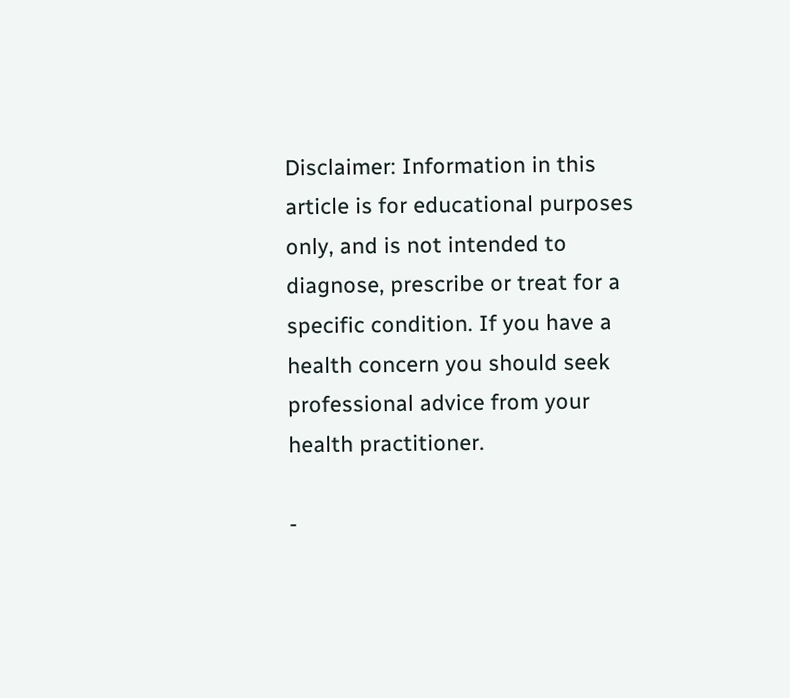Disclaimer: Information in this article is for educational purposes only, and is not intended to diagnose, prescribe or treat for a specific condition. If you have a health concern you should seek professional advice from your health practitioner.

-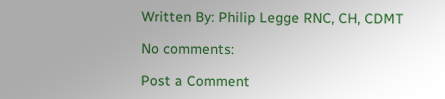Written By: Philip Legge RNC, CH, CDMT

No comments:

Post a Comment